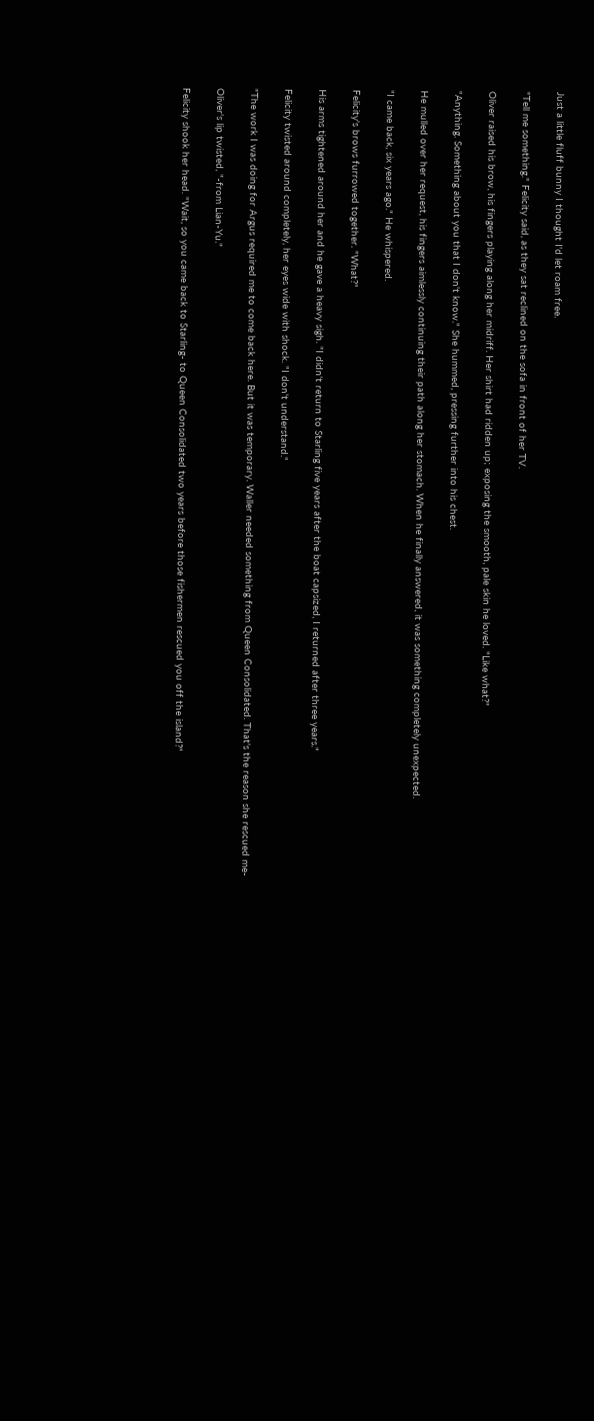Just a little fluff bunny I thought I'd let roam free.

"Tell me something." Felicity said, as they sat reclined on the sofa in front of her TV.

Oliver raised his brow, his fingers playing along her midriff. Her shirt had ridden up; exposing the smooth, pale skin he loved. "Like what?"

"Anything. Something about you that I don't know." She hummed, pressing further into his chest.

He mulled over her request, his fingers aimlessly continuing their path along her stomach. When he finally answered, it was something completely unexpected.

"I came back, six years ago." He whispered.

Felicity's brows furrowed together. "What?"

His arms tightened around her and he gave a heavy sigh. "I didn't return to Starling five years after the boat capsized, I returned after three years."

Felicity twisted around completely, her eyes wide with shock. "I don't understand."

"The work I was doing for Argus required me to come back here. But it was temporary. Waller needed something from Queen Consolidated. That's the reason she rescued me-

Oliver's lip twisted, "-from Lian-Yu."

Felicity shook her head. "Wait, so you came back to Starling- to Queen Consolidated two years before those fishermen rescued you off the island?"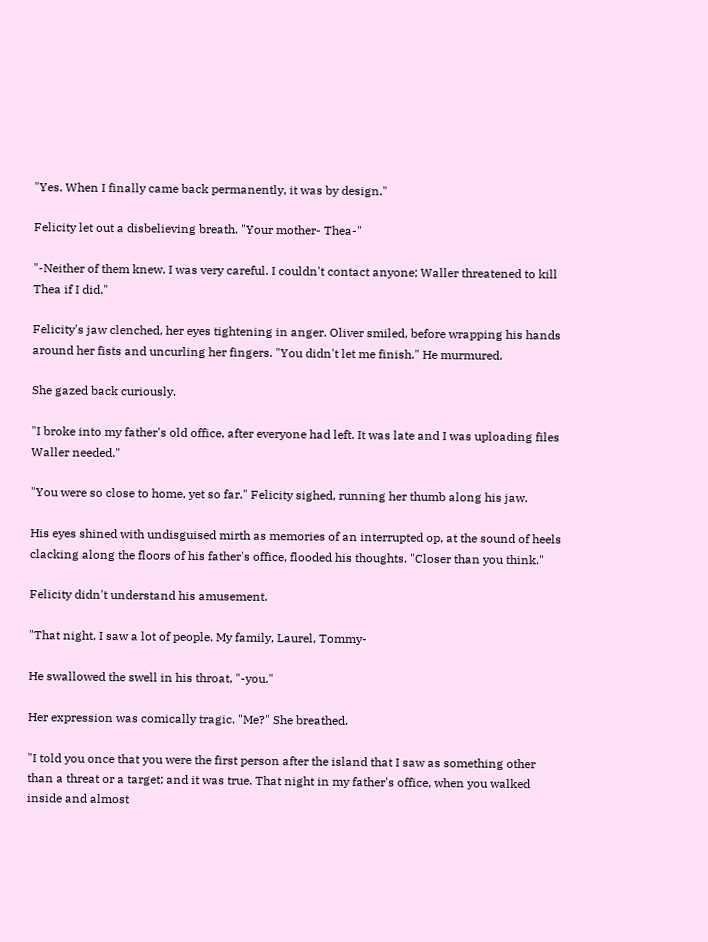"Yes. When I finally came back permanently, it was by design."

Felicity let out a disbelieving breath. "Your mother- Thea-"

"-Neither of them knew. I was very careful. I couldn't contact anyone; Waller threatened to kill Thea if I did."

Felicity's jaw clenched, her eyes tightening in anger. Oliver smiled, before wrapping his hands around her fists and uncurling her fingers. "You didn't let me finish." He murmured.

She gazed back curiously.

"I broke into my father's old office, after everyone had left. It was late and I was uploading files Waller needed."

"You were so close to home, yet so far." Felicity sighed, running her thumb along his jaw.

His eyes shined with undisguised mirth as memories of an interrupted op, at the sound of heels clacking along the floors of his father's office, flooded his thoughts. "Closer than you think."

Felicity didn't understand his amusement.

"That night, I saw a lot of people. My family, Laurel, Tommy-

He swallowed the swell in his throat, "-you."

Her expression was comically tragic. "Me?" She breathed.

"I told you once that you were the first person after the island that I saw as something other than a threat or a target; and it was true. That night in my father's office, when you walked inside and almost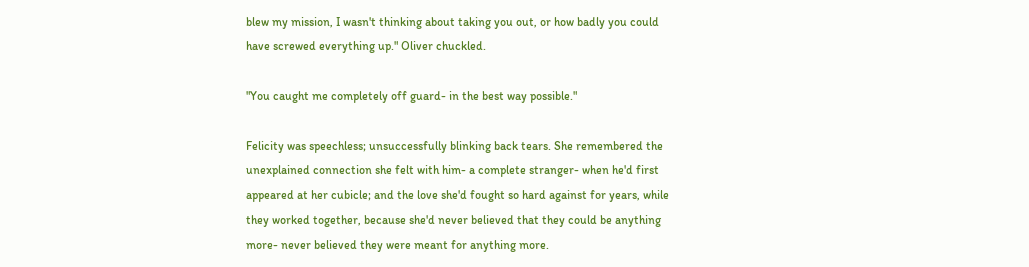blew my mission, I wasn't thinking about taking you out, or how badly you could have screwed everything up." Oliver chuckled.

"You caught me completely off guard- in the best way possible."

Felicity was speechless; unsuccessfully blinking back tears. She remembered the unexplained connection she felt with him- a complete stranger- when he'd first appeared at her cubicle; and the love she'd fought so hard against for years, while they worked together, because she'd never believed that they could be anything more- never believed they were meant for anything more.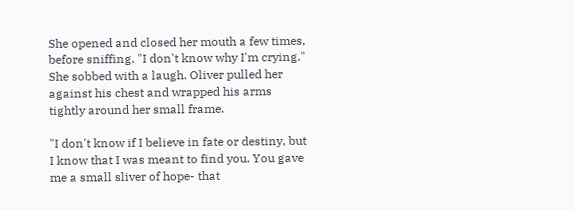She opened and closed her mouth a few times, before sniffing. "I don't know why I'm crying." She sobbed with a laugh. Oliver pulled her against his chest and wrapped his arms tightly around her small frame.

"I don't know if I believe in fate or destiny, but I know that I was meant to find you. You gave me a small sliver of hope- that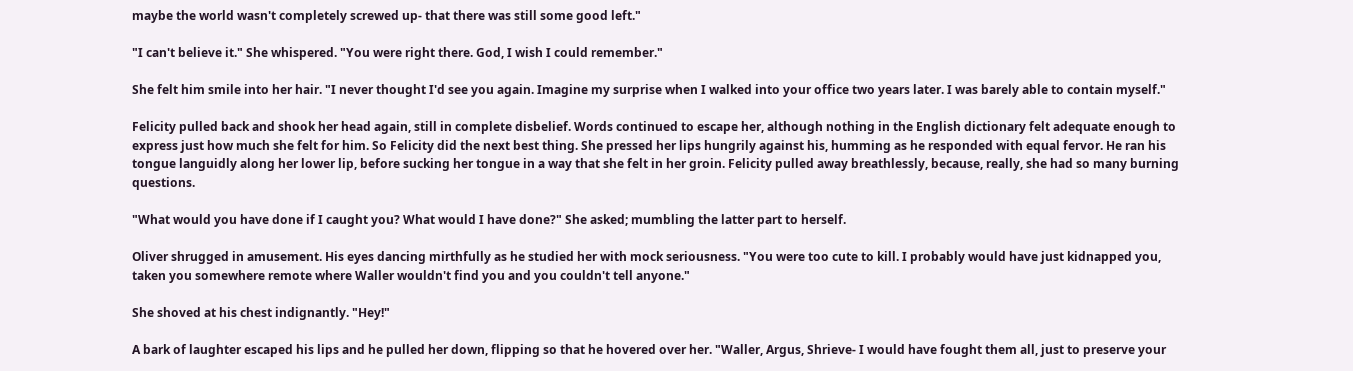maybe the world wasn't completely screwed up- that there was still some good left."

"I can't believe it." She whispered. "You were right there. God, I wish I could remember."

She felt him smile into her hair. "I never thought I'd see you again. Imagine my surprise when I walked into your office two years later. I was barely able to contain myself."

Felicity pulled back and shook her head again, still in complete disbelief. Words continued to escape her, although nothing in the English dictionary felt adequate enough to express just how much she felt for him. So Felicity did the next best thing. She pressed her lips hungrily against his, humming as he responded with equal fervor. He ran his tongue languidly along her lower lip, before sucking her tongue in a way that she felt in her groin. Felicity pulled away breathlessly, because, really, she had so many burning questions.

"What would you have done if I caught you? What would I have done?" She asked; mumbling the latter part to herself.

Oliver shrugged in amusement. His eyes dancing mirthfully as he studied her with mock seriousness. "You were too cute to kill. I probably would have just kidnapped you, taken you somewhere remote where Waller wouldn't find you and you couldn't tell anyone."

She shoved at his chest indignantly. "Hey!"

A bark of laughter escaped his lips and he pulled her down, flipping so that he hovered over her. "Waller, Argus, Shrieve- I would have fought them all, just to preserve your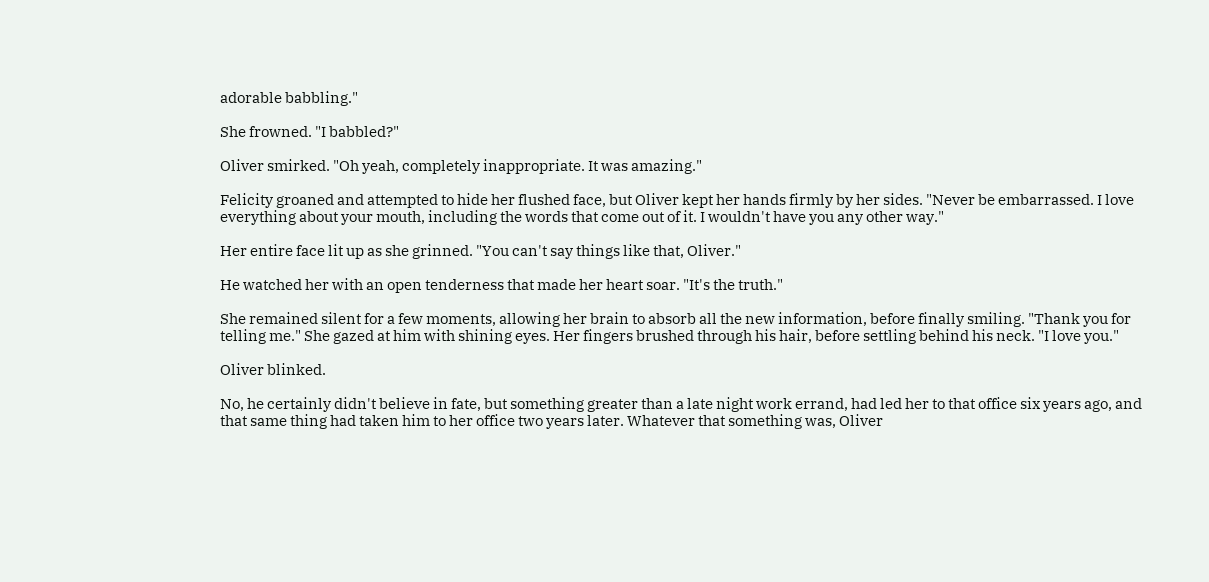adorable babbling."

She frowned. "I babbled?"

Oliver smirked. "Oh yeah, completely inappropriate. It was amazing."

Felicity groaned and attempted to hide her flushed face, but Oliver kept her hands firmly by her sides. "Never be embarrassed. I love everything about your mouth, including the words that come out of it. I wouldn't have you any other way."

Her entire face lit up as she grinned. "You can't say things like that, Oliver."

He watched her with an open tenderness that made her heart soar. "It's the truth."

She remained silent for a few moments, allowing her brain to absorb all the new information, before finally smiling. "Thank you for telling me." She gazed at him with shining eyes. Her fingers brushed through his hair, before settling behind his neck. "I love you."

Oliver blinked.

No, he certainly didn't believe in fate, but something greater than a late night work errand, had led her to that office six years ago, and that same thing had taken him to her office two years later. Whatever that something was, Oliver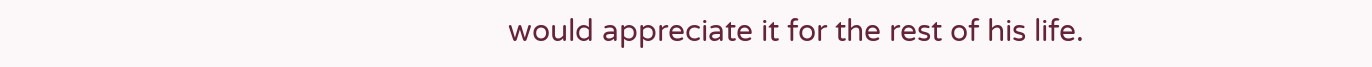would appreciate it for the rest of his life.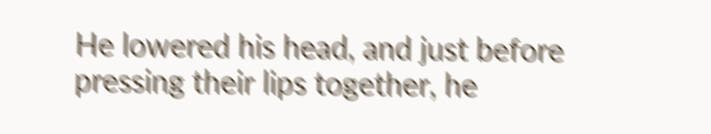He lowered his head, and just before pressing their lips together, he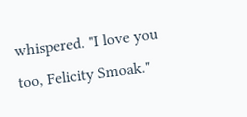whispered. "I love you too, Felicity Smoak."